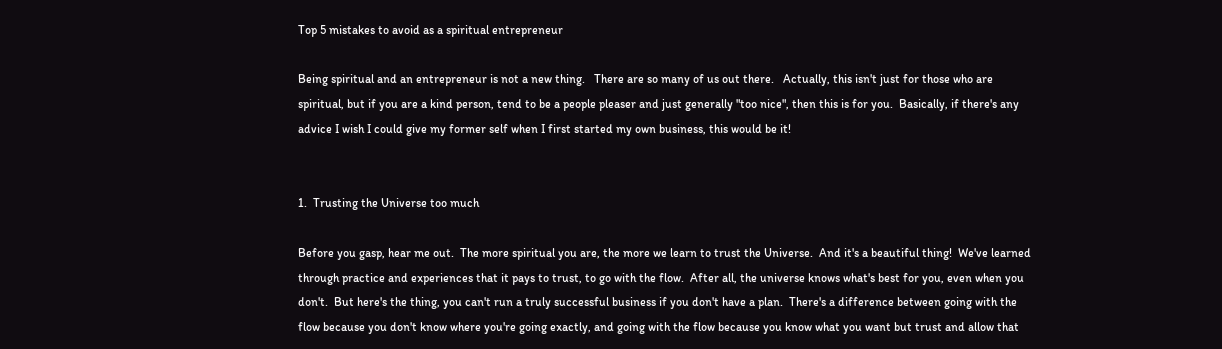Top 5 mistakes to avoid as a spiritual entrepreneur

Being spiritual and an entrepreneur is not a new thing.   There are so many of us out there.   Actually, this isn't just for those who are spiritual, but if you are a kind person, tend to be a people pleaser and just generally "too nice", then this is for you.  Basically, if there's any advice I wish I could give my former self when I first started my own business, this would be it!


1.  Trusting the Universe too much

Before you gasp, hear me out.  The more spiritual you are, the more we learn to trust the Universe.  And it's a beautiful thing!  We've learned through practice and experiences that it pays to trust, to go with the flow.  After all, the universe knows what's best for you, even when you don't.  But here's the thing, you can't run a truly successful business if you don't have a plan.  There's a difference between going with the flow because you don't know where you're going exactly, and going with the flow because you know what you want but trust and allow that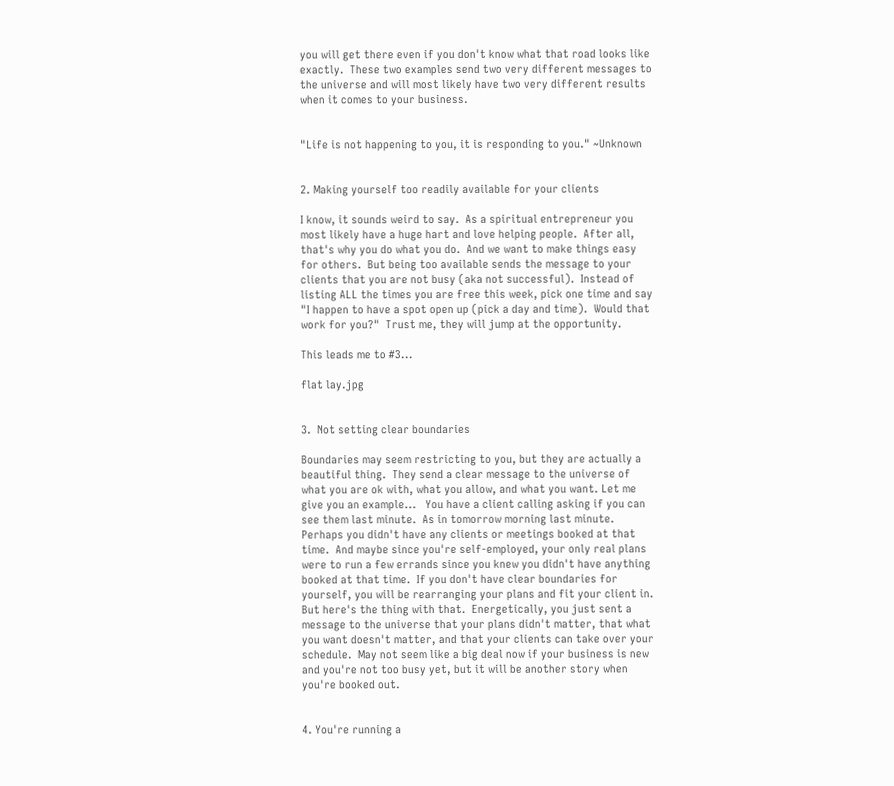you will get there even if you don't know what that road looks like exactly.  These two examples send two very different messages to the universe and will most likely have two very different results when it comes to your business.


"Life is not happening to you, it is responding to you." ~Unknown


2. Making yourself too readily available for your clients

I know, it sounds weird to say.  As a spiritual entrepreneur you most likely have a huge hart and love helping people.  After all, that's why you do what you do.  And we want to make things easy for others.  But being too available sends the message to your clients that you are not busy (aka not successful).  Instead of listing ALL the times you are free this week, pick one time and say "I happen to have a spot open up (pick a day and time).  Would that work for you?"  Trust me, they will jump at the opportunity.

This leads me to #3...

flat lay.jpg


3.  Not setting clear boundaries

Boundaries may seem restricting to you, but they are actually a beautiful thing.  They send a clear message to the universe of what you are ok with, what you allow, and what you want. Let me give you an example...   You have a client calling asking if you can see them last minute.  As in tomorrow morning last minute.  Perhaps you didn't have any clients or meetings booked at that time.  And maybe since you're self-employed, your only real plans were to run a few errands since you knew you didn't have anything booked at that time.  If you don't have clear boundaries for yourself, you will be rearranging your plans and fit your client in.  But here's the thing with that.  Energetically, you just sent a message to the universe that your plans didn't matter, that what you want doesn't matter, and that your clients can take over your schedule.  May not seem like a big deal now if your business is new and you're not too busy yet, but it will be another story when you're booked out.


4. You're running a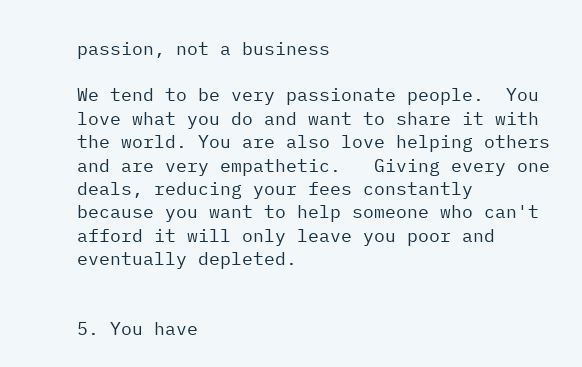passion, not a business

We tend to be very passionate people.  You love what you do and want to share it with the world. You are also love helping others and are very empathetic.   Giving every one deals, reducing your fees constantly because you want to help someone who can't afford it will only leave you poor and eventually depleted.


5. You have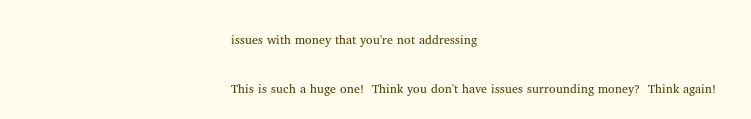issues with money that you're not addressing

This is such a huge one!  Think you don't have issues surrounding money?  Think again!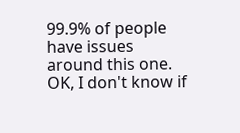99.9% of people have issues around this one.  OK, I don't know if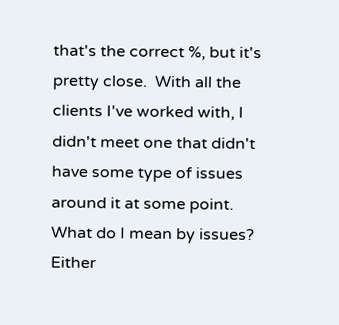that's the correct %, but it's pretty close.  With all the clients I've worked with, I didn't meet one that didn't have some type of issues around it at some point.  What do I mean by issues?  Either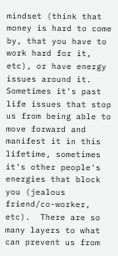mindset (think that money is hard to come by, that you have to work hard for it, etc), or have energy issues around it.  Sometimes it's past life issues that stop us from being able to move forward and manifest it in this lifetime, sometimes it's other people's energies that block you (jealous friend/co-worker, etc).  There are so many layers to what can prevent us from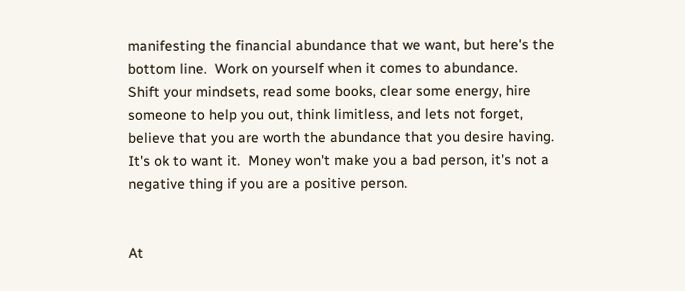manifesting the financial abundance that we want, but here's the bottom line.  Work on yourself when it comes to abundance.  Shift your mindsets, read some books, clear some energy, hire someone to help you out, think limitless, and lets not forget, believe that you are worth the abundance that you desire having.  It's ok to want it.  Money won't make you a bad person, it's not a negative thing if you are a positive person.


At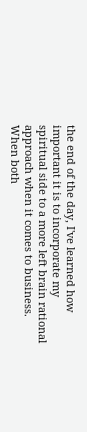the end of the day, I've learned how important it is to incorporate my spiritual side to a more left brain rational approach when it comes to business.  When both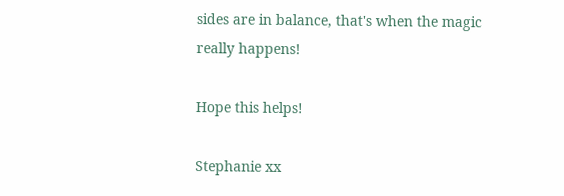sides are in balance, that's when the magic really happens!

Hope this helps!

Stephanie xx